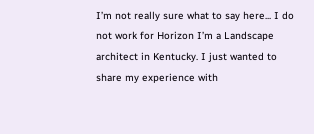I’m not really sure what to say here... I do not work for Horizon I’m a Landscape architect in Kentucky. I just wanted to share my experience with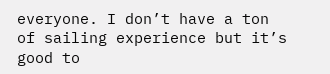everyone. I don’t have a ton of sailing experience but it’s good to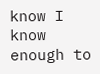know I know enough to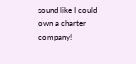sound like I could own a charter company!